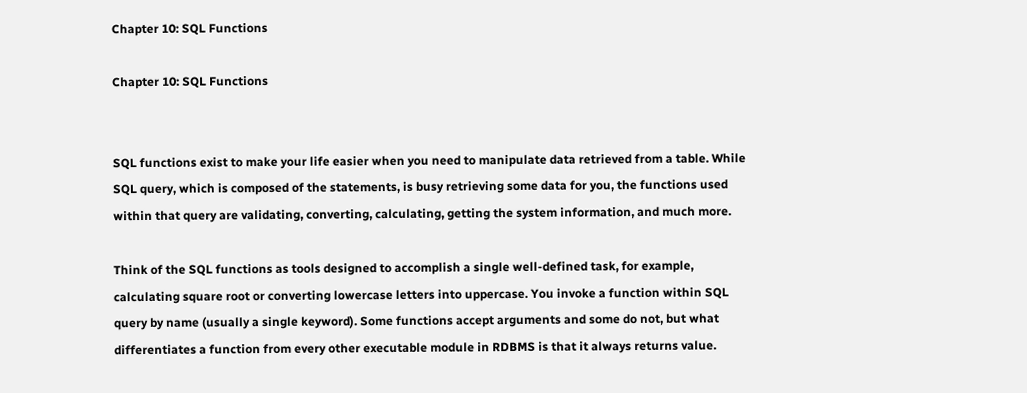Chapter 10: SQL Functions

Chapter 10: SQL Functions


SQL functions exist to make your life easier when you need to manipulate data retrieved from a table. While SQL query, which is composed of the statements, is busy retrieving some data for you, the functions used within that query are validating, converting, calculating, getting the system information, and much more.

Think of the SQL functions as tools designed to accomplish a single well-defined task, for example, calculating square root or converting lowercase letters into uppercase. You invoke a function within SQL query by name (usually a single keyword). Some functions accept arguments and some do not, but what differentiates a function from every other executable module in RDBMS is that it always returns value.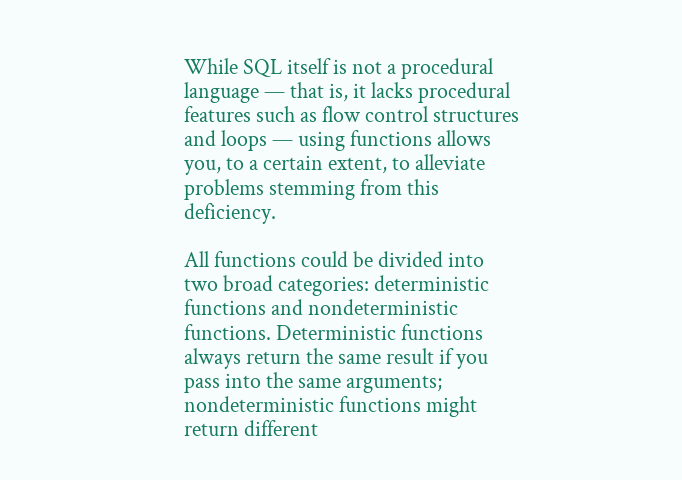While SQL itself is not a procedural language — that is, it lacks procedural features such as flow control structures and loops — using functions allows you, to a certain extent, to alleviate problems stemming from this deficiency.

All functions could be divided into two broad categories: deterministic functions and nondeterministic functions. Deterministic functions always return the same result if you pass into the same arguments; nondeterministic functions might return different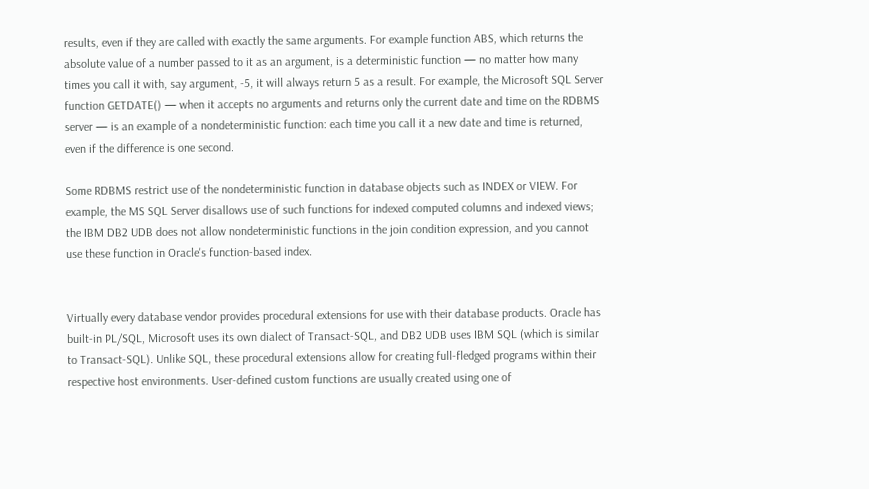results, even if they are called with exactly the same arguments. For example function ABS, which returns the absolute value of a number passed to it as an argument, is a deterministic function — no matter how many times you call it with, say argument, -5, it will always return 5 as a result. For example, the Microsoft SQL Server function GETDATE() — when it accepts no arguments and returns only the current date and time on the RDBMS server — is an example of a nondeterministic function: each time you call it a new date and time is returned, even if the difference is one second.

Some RDBMS restrict use of the nondeterministic function in database objects such as INDEX or VIEW. For example, the MS SQL Server disallows use of such functions for indexed computed columns and indexed views; the IBM DB2 UDB does not allow nondeterministic functions in the join condition expression, and you cannot use these function in Oracle's function-based index.


Virtually every database vendor provides procedural extensions for use with their database products. Oracle has built-in PL/SQL, Microsoft uses its own dialect of Transact-SQL, and DB2 UDB uses IBM SQL (which is similar to Transact-SQL). Unlike SQL, these procedural extensions allow for creating full-fledged programs within their respective host environments. User-defined custom functions are usually created using one of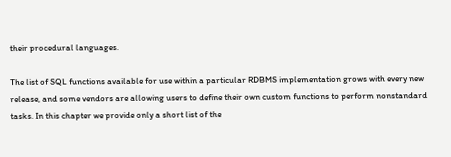their procedural languages.

The list of SQL functions available for use within a particular RDBMS implementation grows with every new release, and some vendors are allowing users to define their own custom functions to perform nonstandard tasks. In this chapter we provide only a short list of the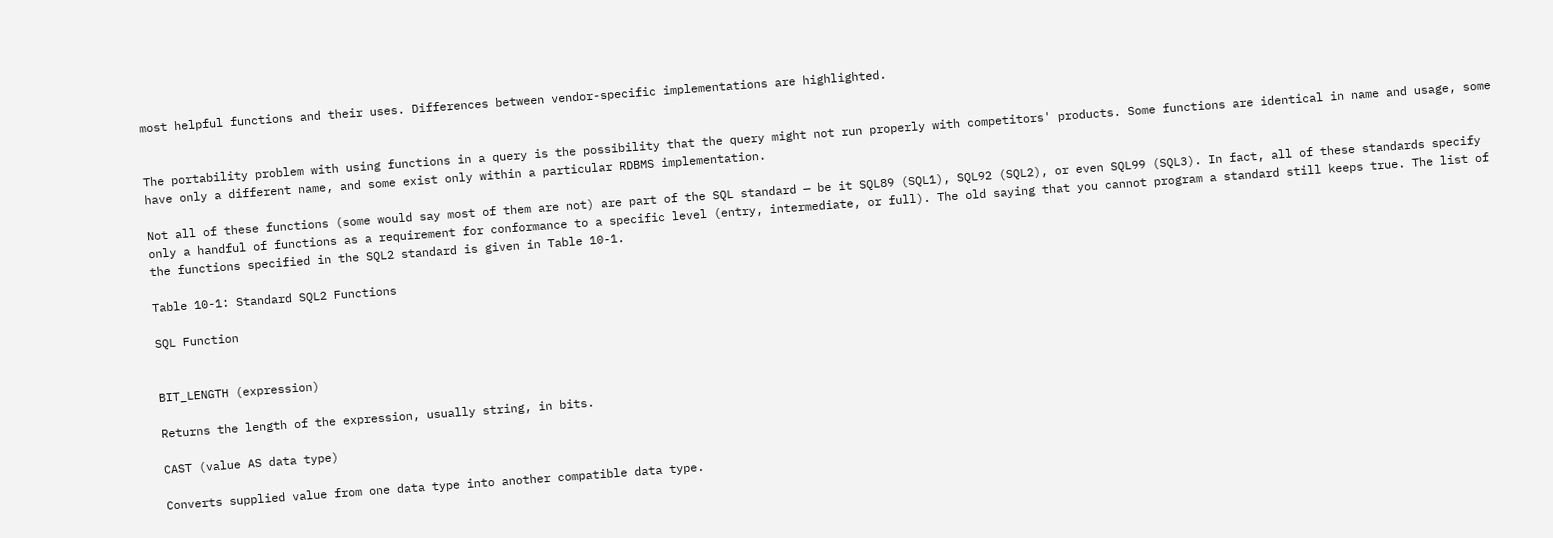most helpful functions and their uses. Differences between vendor-specific implementations are highlighted.


The portability problem with using functions in a query is the possibility that the query might not run properly with competitors' products. Some functions are identical in name and usage, some have only a different name, and some exist only within a particular RDBMS implementation.

Not all of these functions (some would say most of them are not) are part of the SQL standard — be it SQL89 (SQL1), SQL92 (SQL2), or even SQL99 (SQL3). In fact, all of these standards specify only a handful of functions as a requirement for conformance to a specific level (entry, intermediate, or full). The old saying that you cannot program a standard still keeps true. The list of the functions specified in the SQL2 standard is given in Table 10-1.

Table 10-1: Standard SQL2 Functions

SQL Function


BIT_LENGTH (expression)

Returns the length of the expression, usually string, in bits.

CAST (value AS data type)

Converts supplied value from one data type into another compatible data type.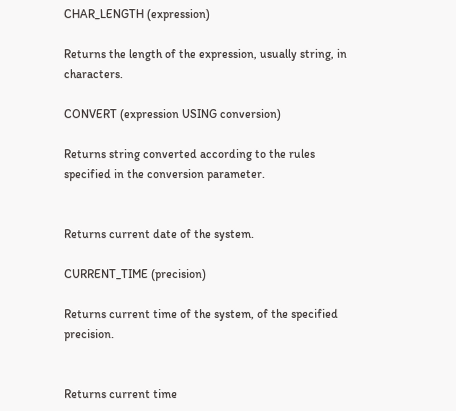CHAR_LENGTH (expression)

Returns the length of the expression, usually string, in characters.

CONVERT (expression USING conversion)

Returns string converted according to the rules specified in the conversion parameter.


Returns current date of the system.

CURRENT_TIME (precision)

Returns current time of the system, of the specified precision.


Returns current time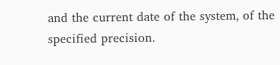and the current date of the system, of the specified precision.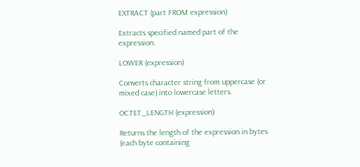EXTRACT (part FROM expression)

Extracts specified named part of the expression.

LOWER (expression)

Converts character string from uppercase (or mixed case) into lowercase letters.

OCTET_LENGTH (expression)

Returns the length of the expression in bytes (each byte containing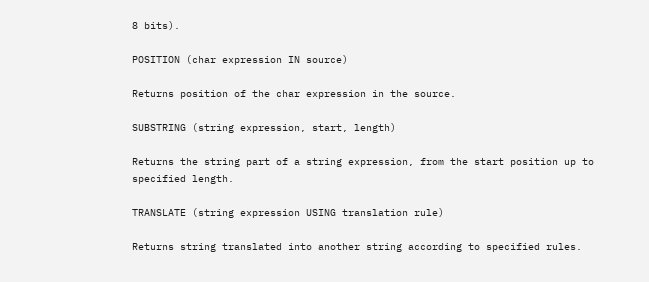8 bits).

POSITION (char expression IN source)

Returns position of the char expression in the source.

SUBSTRING (string expression, start, length)

Returns the string part of a string expression, from the start position up to specified length.

TRANSLATE (string expression USING translation rule)

Returns string translated into another string according to specified rules.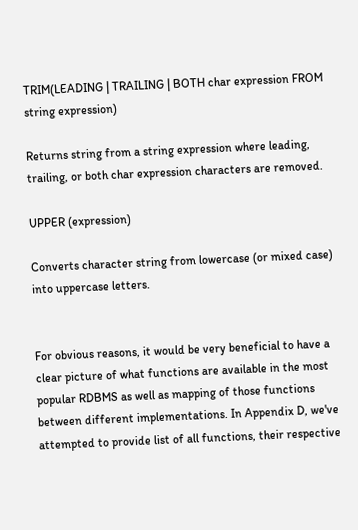TRIM(LEADING | TRAILING | BOTH char expression FROM string expression)

Returns string from a string expression where leading, trailing, or both char expression characters are removed.

UPPER (expression)

Converts character string from lowercase (or mixed case) into uppercase letters.


For obvious reasons, it would be very beneficial to have a clear picture of what functions are available in the most popular RDBMS as well as mapping of those functions between different implementations. In Appendix D, we've attempted to provide list of all functions, their respective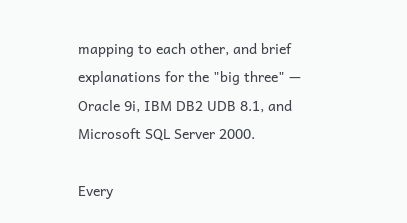mapping to each other, and brief explanations for the "big three" — Oracle 9i, IBM DB2 UDB 8.1, and Microsoft SQL Server 2000.

Every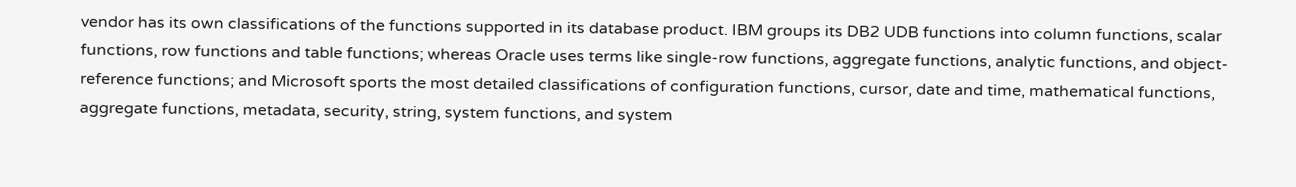vendor has its own classifications of the functions supported in its database product. IBM groups its DB2 UDB functions into column functions, scalar functions, row functions and table functions; whereas Oracle uses terms like single-row functions, aggregate functions, analytic functions, and object-reference functions; and Microsoft sports the most detailed classifications of configuration functions, cursor, date and time, mathematical functions, aggregate functions, metadata, security, string, system functions, and system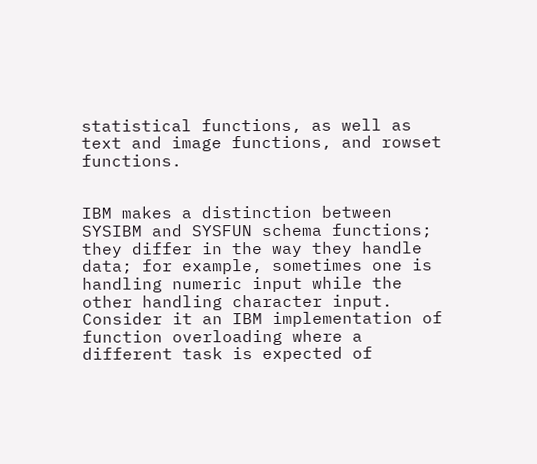statistical functions, as well as text and image functions, and rowset functions.


IBM makes a distinction between SYSIBM and SYSFUN schema functions; they differ in the way they handle data; for example, sometimes one is handling numeric input while the other handling character input. Consider it an IBM implementation of function overloading where a different task is expected of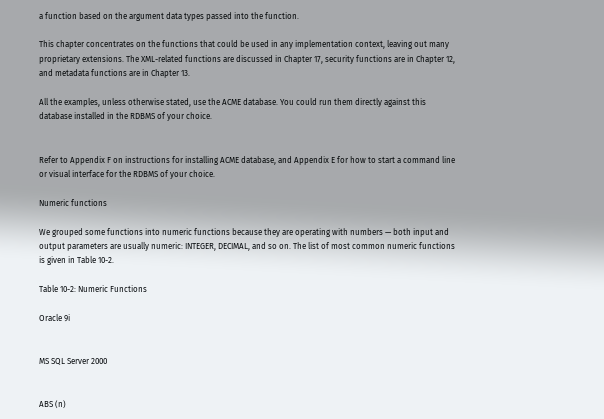a function based on the argument data types passed into the function.

This chapter concentrates on the functions that could be used in any implementation context, leaving out many proprietary extensions. The XML-related functions are discussed in Chapter 17, security functions are in Chapter 12, and metadata functions are in Chapter 13.

All the examples, unless otherwise stated, use the ACME database. You could run them directly against this database installed in the RDBMS of your choice.


Refer to Appendix F on instructions for installing ACME database, and Appendix E for how to start a command line or visual interface for the RDBMS of your choice.

Numeric functions

We grouped some functions into numeric functions because they are operating with numbers — both input and output parameters are usually numeric: INTEGER, DECIMAL, and so on. The list of most common numeric functions is given in Table 10-2.

Table 10-2: Numeric Functions

Oracle 9i


MS SQL Server 2000


ABS (n)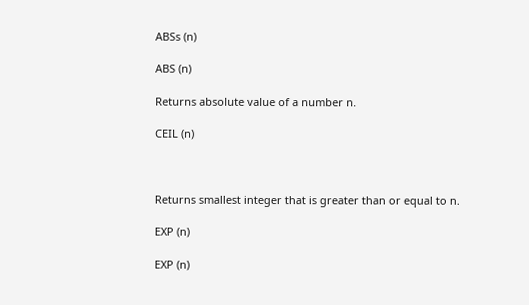ABSs (n)

ABS (n)

Returns absolute value of a number n.

CEIL (n)



Returns smallest integer that is greater than or equal to n.

EXP (n)

EXP (n)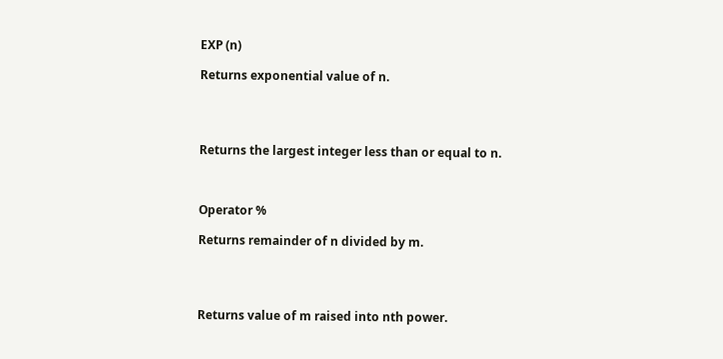EXP (n)

Returns exponential value of n.




Returns the largest integer less than or equal to n.



Operator %

Returns remainder of n divided by m.




Returns value of m raised into nth power.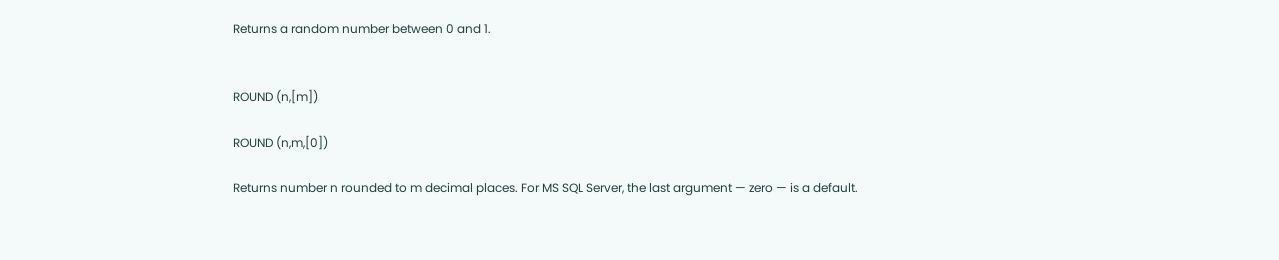Returns a random number between 0 and 1.


ROUND (n,[m])

ROUND (n,m,[0])

Returns number n rounded to m decimal places. For MS SQL Server, the last argument — zero — is a default.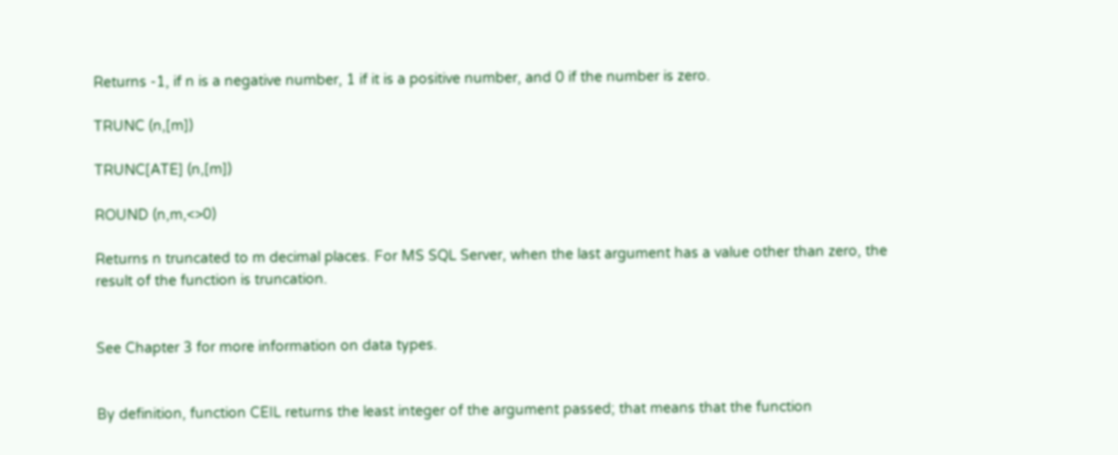Returns -1, if n is a negative number, 1 if it is a positive number, and 0 if the number is zero.

TRUNC (n,[m])

TRUNC[ATE] (n,[m])

ROUND (n,m,<>0)

Returns n truncated to m decimal places. For MS SQL Server, when the last argument has a value other than zero, the result of the function is truncation.


See Chapter 3 for more information on data types.


By definition, function CEIL returns the least integer of the argument passed; that means that the function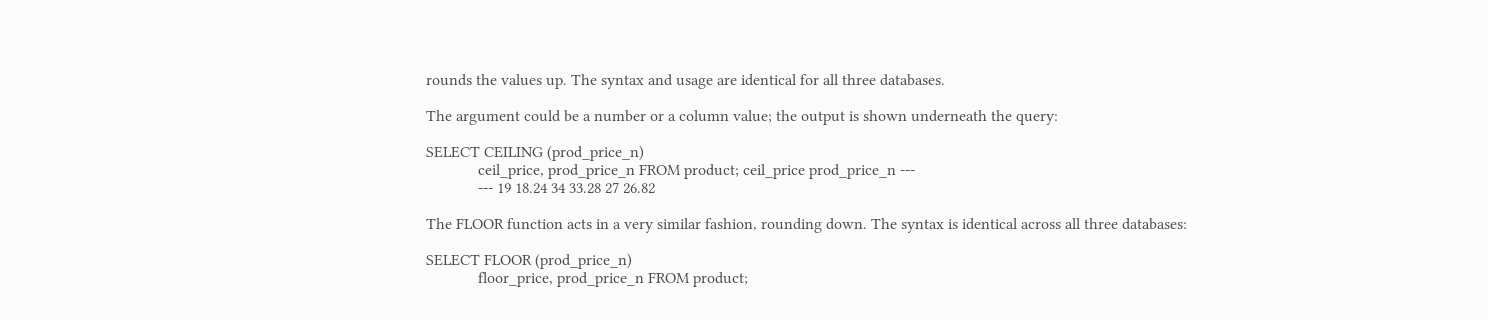rounds the values up. The syntax and usage are identical for all three databases.

The argument could be a number or a column value; the output is shown underneath the query:

SELECT CEILING (prod_price_n)
             ceil_price, prod_price_n FROM product; ceil_price prod_price_n ---
             --- 19 18.24 34 33.28 27 26.82

The FLOOR function acts in a very similar fashion, rounding down. The syntax is identical across all three databases:

SELECT FLOOR (prod_price_n)
             floor_price, prod_price_n FROM product;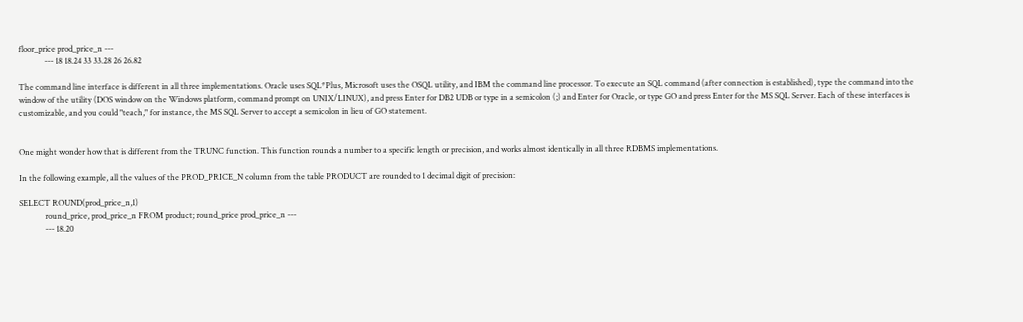floor_price prod_price_n ---
             --- 18 18.24 33 33.28 26 26.82

The command line interface is different in all three implementations. Oracle uses SQL*Plus, Microsoft uses the OSQL utility, and IBM the command line processor. To execute an SQL command (after connection is established), type the command into the window of the utility (DOS window on the Windows platform, command prompt on UNIX/LINUX), and press Enter for DB2 UDB or type in a semicolon (;) and Enter for Oracle, or type GO and press Enter for the MS SQL Server. Each of these interfaces is customizable, and you could "teach," for instance, the MS SQL Server to accept a semicolon in lieu of GO statement.


One might wonder how that is different from the TRUNC function. This function rounds a number to a specific length or precision, and works almost identically in all three RDBMS implementations.

In the following example, all the values of the PROD_PRICE_N column from the table PRODUCT are rounded to 1 decimal digit of precision:

SELECT ROUND(prod_price_n,1)
             round_price, prod_price_n FROM product; round_price prod_price_n ---
             --- 18.20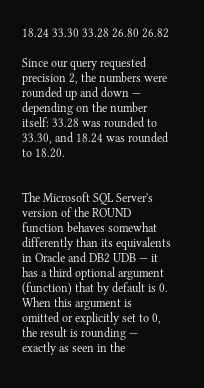18.24 33.30 33.28 26.80 26.82

Since our query requested precision 2, the numbers were rounded up and down — depending on the number itself: 33.28 was rounded to 33.30, and 18.24 was rounded to 18.20.


The Microsoft SQL Server's version of the ROUND function behaves somewhat differently than its equivalents in Oracle and DB2 UDB — it has a third optional argument (function) that by default is 0. When this argument is omitted or explicitly set to 0, the result is rounding — exactly as seen in the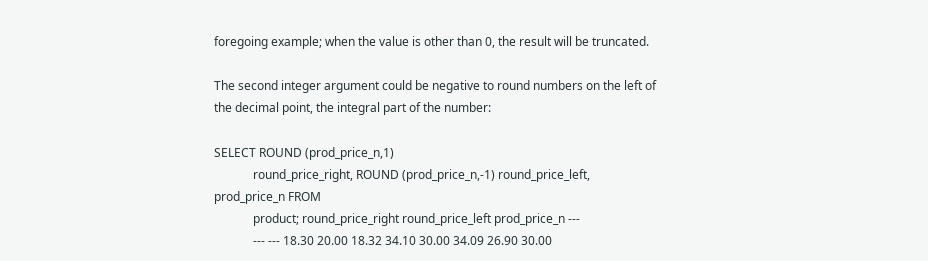foregoing example; when the value is other than 0, the result will be truncated.

The second integer argument could be negative to round numbers on the left of the decimal point, the integral part of the number:

SELECT ROUND (prod_price_n,1)
             round_price_right, ROUND (prod_price_n,-1) round_price_left, prod_price_n FROM
             product; round_price_right round_price_left prod_price_n ---
             --- --- 18.30 20.00 18.32 34.10 30.00 34.09 26.90 30.00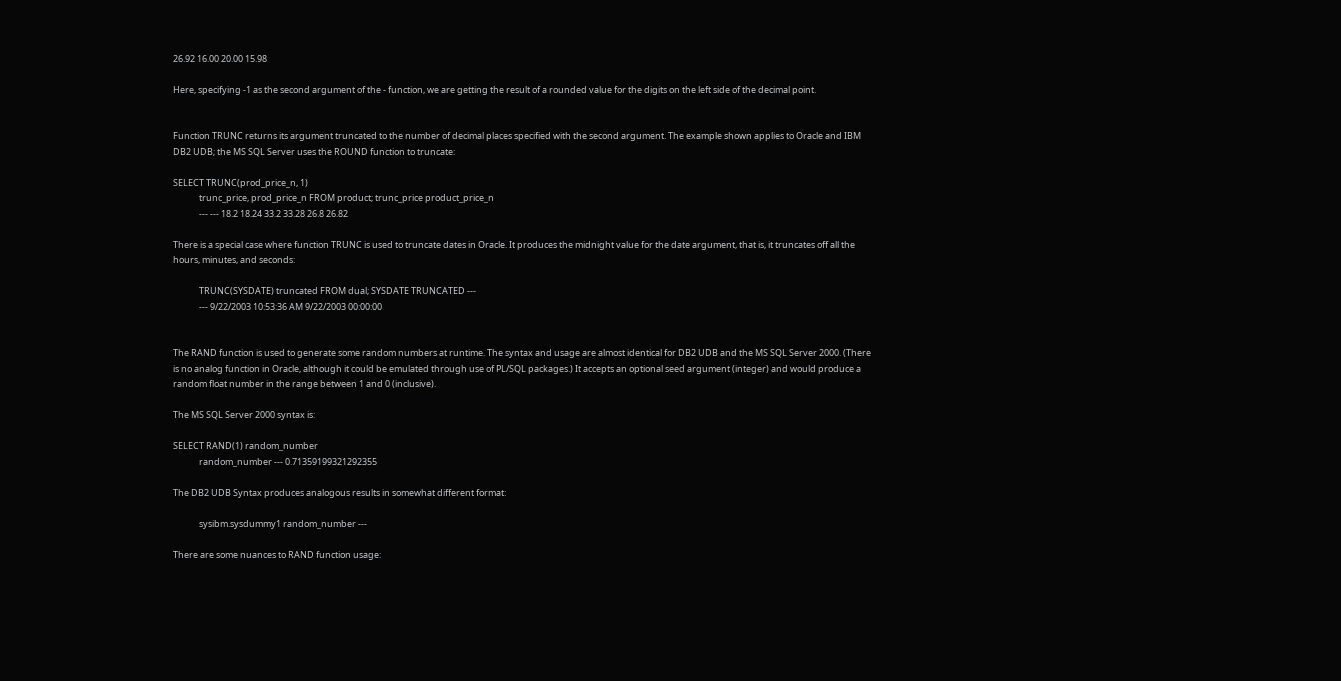26.92 16.00 20.00 15.98

Here, specifying -1 as the second argument of the - function, we are getting the result of a rounded value for the digits on the left side of the decimal point.


Function TRUNC returns its argument truncated to the number of decimal places specified with the second argument. The example shown applies to Oracle and IBM DB2 UDB; the MS SQL Server uses the ROUND function to truncate:

SELECT TRUNC(prod_price_n, 1)
             trunc_price, prod_price_n FROM product; trunc_price product_price_n
             --- --- 18.2 18.24 33.2 33.28 26.8 26.82

There is a special case where function TRUNC is used to truncate dates in Oracle. It produces the midnight value for the date argument, that is, it truncates off all the hours, minutes, and seconds:

             TRUNC(SYSDATE) truncated FROM dual; SYSDATE TRUNCATED ---
             --- 9/22/2003 10:53:36 AM 9/22/2003 00:00:00


The RAND function is used to generate some random numbers at runtime. The syntax and usage are almost identical for DB2 UDB and the MS SQL Server 2000. (There is no analog function in Oracle, although it could be emulated through use of PL/SQL packages.) It accepts an optional seed argument (integer) and would produce a random float number in the range between 1 and 0 (inclusive).

The MS SQL Server 2000 syntax is:

SELECT RAND(1) random_number
             random_number --- 0.71359199321292355

The DB2 UDB Syntax produces analogous results in somewhat different format:

             sysibm.sysdummy1 random_number ---

There are some nuances to RAND function usage: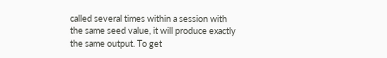called several times within a session with the same seed value, it will produce exactly the same output. To get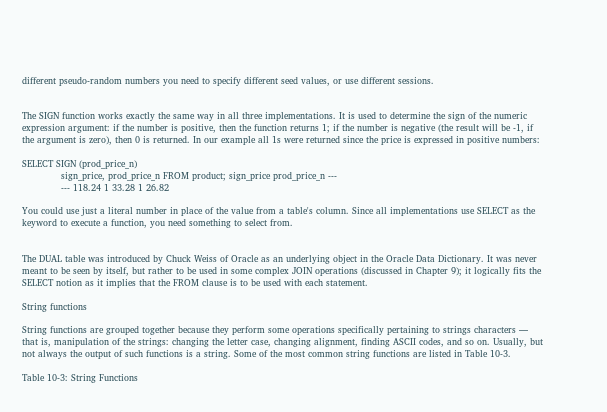different pseudo-random numbers you need to specify different seed values, or use different sessions.


The SIGN function works exactly the same way in all three implementations. It is used to determine the sign of the numeric expression argument: if the number is positive, then the function returns 1; if the number is negative (the result will be -1, if the argument is zero), then 0 is returned. In our example all 1s were returned since the price is expressed in positive numbers:

SELECT SIGN (prod_price_n)
             sign_price, prod_price_n FROM product; sign_price prod_price_n ---
             --- 118.24 1 33.28 1 26.82

You could use just a literal number in place of the value from a table's column. Since all implementations use SELECT as the keyword to execute a function, you need something to select from.


The DUAL table was introduced by Chuck Weiss of Oracle as an underlying object in the Oracle Data Dictionary. It was never meant to be seen by itself, but rather to be used in some complex JOIN operations (discussed in Chapter 9); it logically fits the SELECT notion as it implies that the FROM clause is to be used with each statement.

String functions

String functions are grouped together because they perform some operations specifically pertaining to strings characters — that is, manipulation of the strings: changing the letter case, changing alignment, finding ASCII codes, and so on. Usually, but not always the output of such functions is a string. Some of the most common string functions are listed in Table 10-3.

Table 10-3: String Functions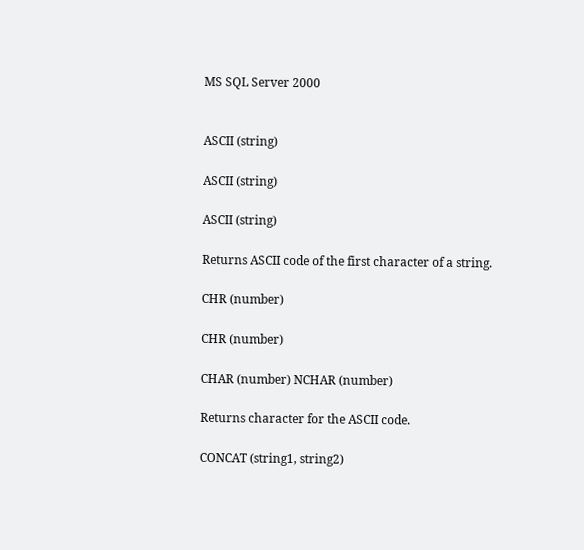MS SQL Server 2000


ASCII (string)

ASCII (string)

ASCII (string)

Returns ASCII code of the first character of a string.

CHR (number)

CHR (number)

CHAR (number) NCHAR (number)

Returns character for the ASCII code.

CONCAT (string1, string2)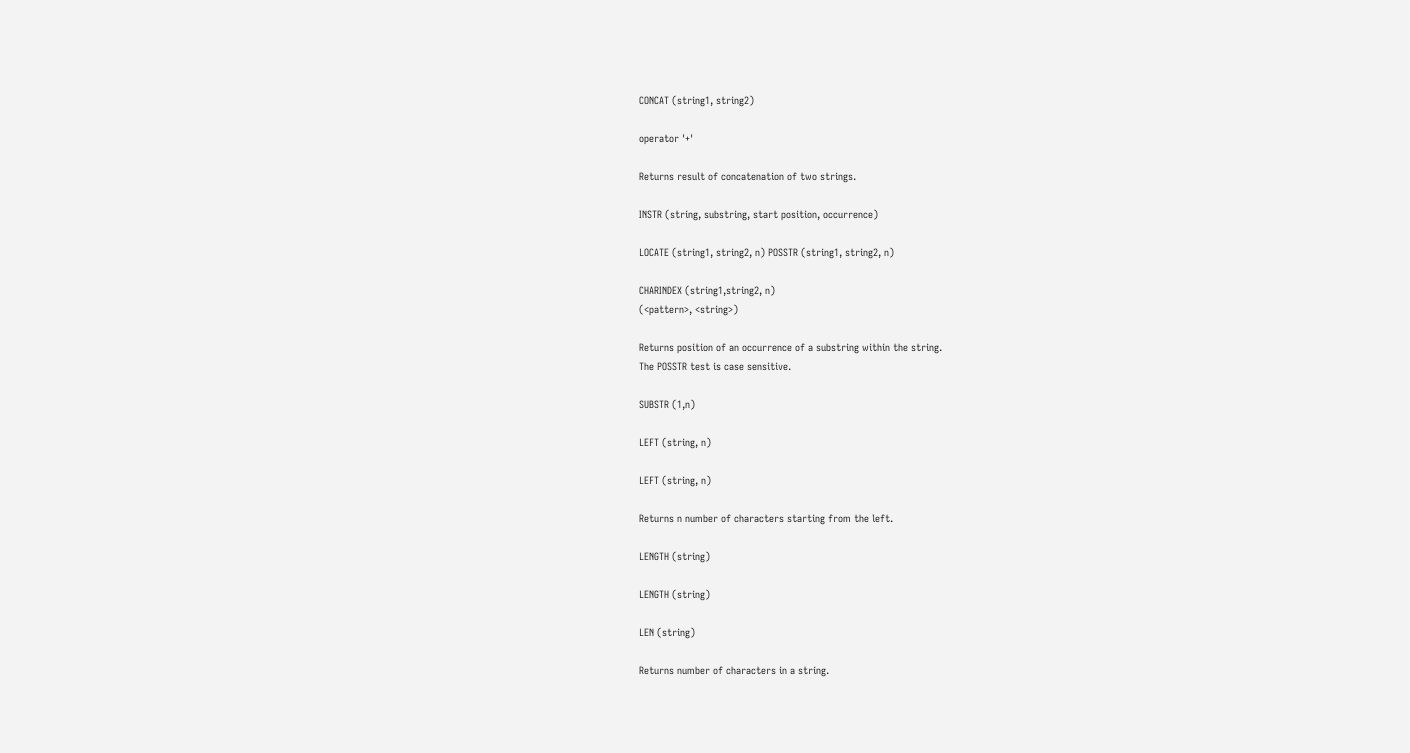CONCAT (string1, string2)

operator '+'

Returns result of concatenation of two strings.

INSTR (string, substring, start position, occurrence)

LOCATE (string1, string2, n) POSSTR (string1, string2, n)

CHARINDEX (string1,string2, n)
(<pattern>, <string>)

Returns position of an occurrence of a substring within the string.
The POSSTR test is case sensitive.

SUBSTR (1,n)

LEFT (string, n)

LEFT (string, n)

Returns n number of characters starting from the left.

LENGTH (string)

LENGTH (string)

LEN (string)

Returns number of characters in a string.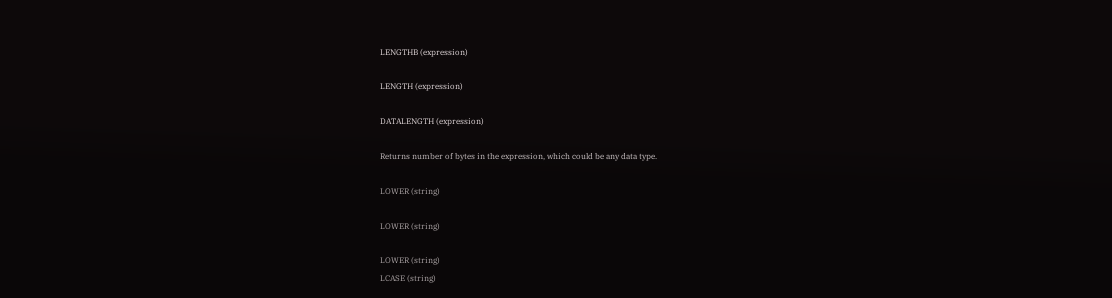LENGTHB (expression)

LENGTH (expression)

DATALENGTH (expression)

Returns number of bytes in the expression, which could be any data type.

LOWER (string)

LOWER (string)

LOWER (string)
LCASE (string)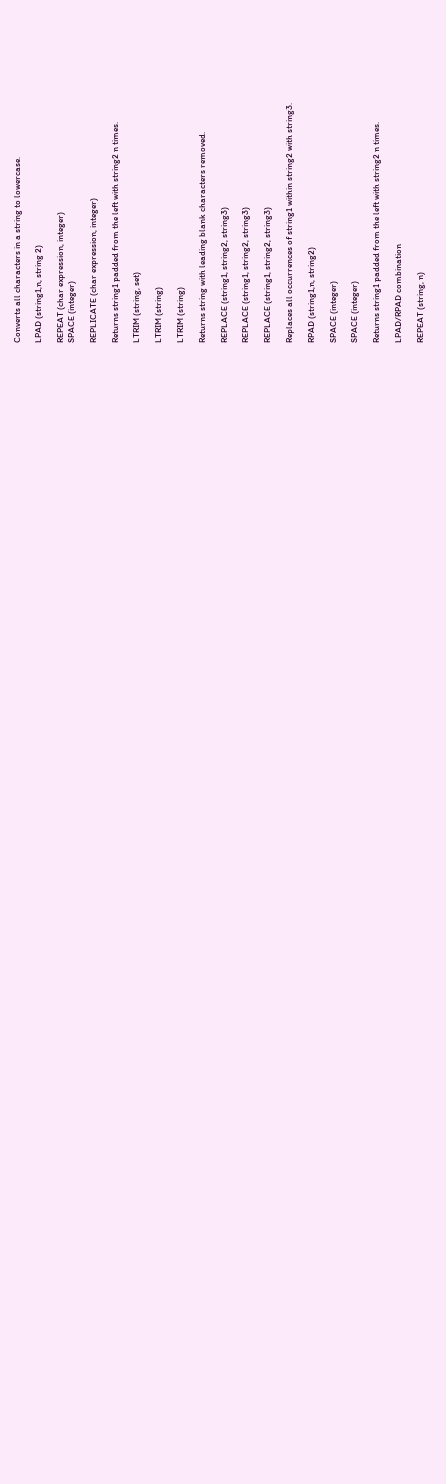Converts all characters in a string to lowercase.

LPAD (string1,n, string 2)

REPEAT (char expression, integer)
SPACE (integer)

REPLICATE (char expression, integer)

Returns string1 padded from the left with string2 n times.

LTRIM (string, set)

LTRIM (string)

LTRIM (string)

Returns string with leading blank characters removed.

REPLACE (string1, string2, string3)

REPLACE (string1, string2, string3)

REPLACE (string1, string2, string3)

Replaces all occurrences of string1 within string2 with string3.

RPAD (string1,n, string2)

SPACE (integer)

SPACE (integer)

Returns string1 padded from the left with string2 n times.

LPAD/RPAD combination

REPEAT (string, n)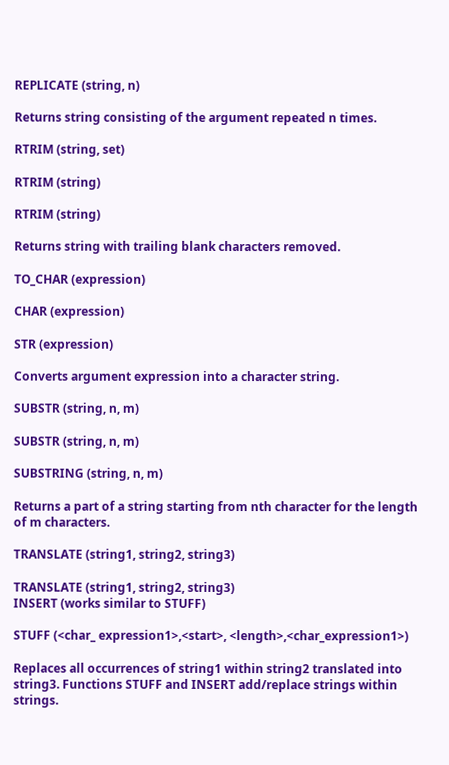REPLICATE (string, n)

Returns string consisting of the argument repeated n times.

RTRIM (string, set)

RTRIM (string)

RTRIM (string)

Returns string with trailing blank characters removed.

TO_CHAR (expression)

CHAR (expression)

STR (expression)

Converts argument expression into a character string.

SUBSTR (string, n, m)

SUBSTR (string, n, m)

SUBSTRING (string, n, m)

Returns a part of a string starting from nth character for the length of m characters.

TRANSLATE (string1, string2, string3)

TRANSLATE (string1, string2, string3)
INSERT (works similar to STUFF)

STUFF (<char_ expression1>,<start>, <length>,<char_expression1>)

Replaces all occurrences of string1 within string2 translated into string3. Functions STUFF and INSERT add/replace strings within strings.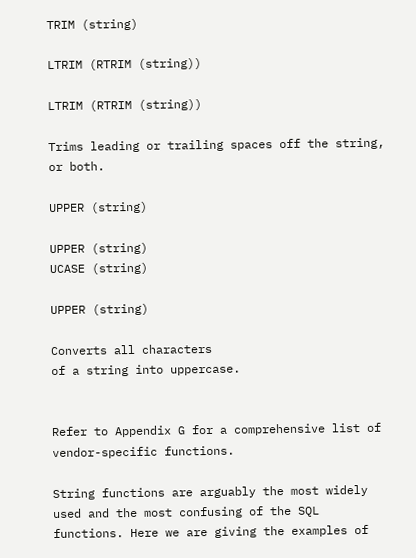TRIM (string)

LTRIM (RTRIM (string))

LTRIM (RTRIM (string))

Trims leading or trailing spaces off the string, or both.

UPPER (string)

UPPER (string)
UCASE (string)

UPPER (string)

Converts all characters
of a string into uppercase.


Refer to Appendix G for a comprehensive list of vendor-specific functions.

String functions are arguably the most widely used and the most confusing of the SQL functions. Here we are giving the examples of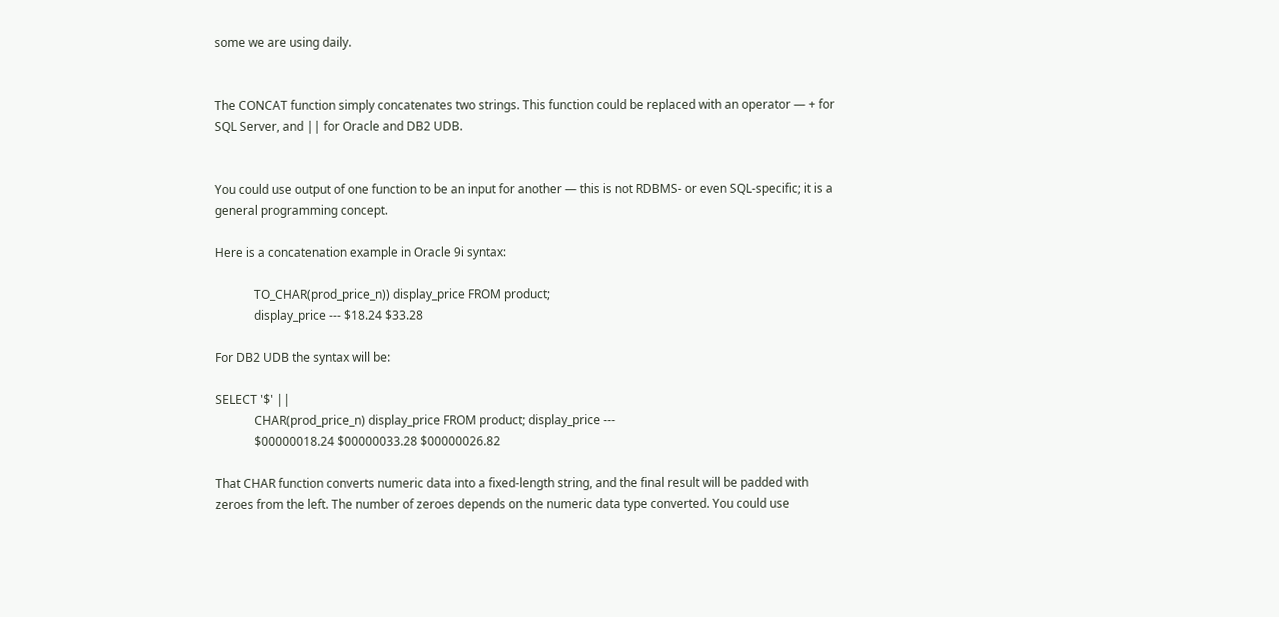some we are using daily.


The CONCAT function simply concatenates two strings. This function could be replaced with an operator — + for SQL Server, and || for Oracle and DB2 UDB.


You could use output of one function to be an input for another — this is not RDBMS- or even SQL-specific; it is a general programming concept.

Here is a concatenation example in Oracle 9i syntax:

             TO_CHAR(prod_price_n)) display_price FROM product;
             display_price --- $18.24 $33.28

For DB2 UDB the syntax will be:

SELECT '$' ||
             CHAR(prod_price_n) display_price FROM product; display_price ---
             $00000018.24 $00000033.28 $00000026.82

That CHAR function converts numeric data into a fixed-length string, and the final result will be padded with zeroes from the left. The number of zeroes depends on the numeric data type converted. You could use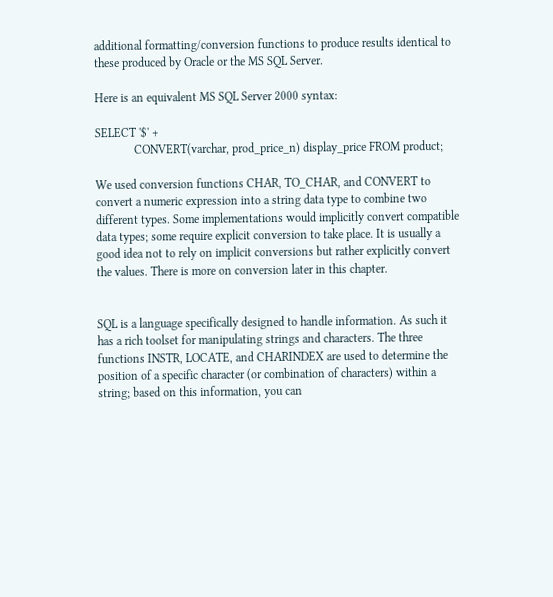additional formatting/conversion functions to produce results identical to these produced by Oracle or the MS SQL Server.

Here is an equivalent MS SQL Server 2000 syntax:

SELECT '$' +
             CONVERT(varchar, prod_price_n) display_price FROM product;

We used conversion functions CHAR, TO_CHAR, and CONVERT to convert a numeric expression into a string data type to combine two different types. Some implementations would implicitly convert compatible data types; some require explicit conversion to take place. It is usually a good idea not to rely on implicit conversions but rather explicitly convert the values. There is more on conversion later in this chapter.


SQL is a language specifically designed to handle information. As such it has a rich toolset for manipulating strings and characters. The three functions INSTR, LOCATE, and CHARINDEX are used to determine the position of a specific character (or combination of characters) within a string; based on this information, you can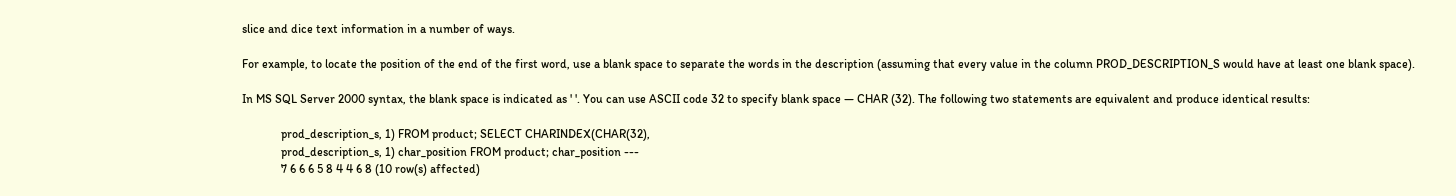slice and dice text information in a number of ways.

For example, to locate the position of the end of the first word, use a blank space to separate the words in the description (assuming that every value in the column PROD_DESCRIPTION_S would have at least one blank space).

In MS SQL Server 2000 syntax, the blank space is indicated as ' '. You can use ASCII code 32 to specify blank space — CHAR (32). The following two statements are equivalent and produce identical results:

             prod_description_s, 1) FROM product; SELECT CHARINDEX(CHAR(32),
             prod_description_s, 1) char_position FROM product; char_position ---
             7 6 6 6 5 8 4 4 6 8 (10 row(s) affected)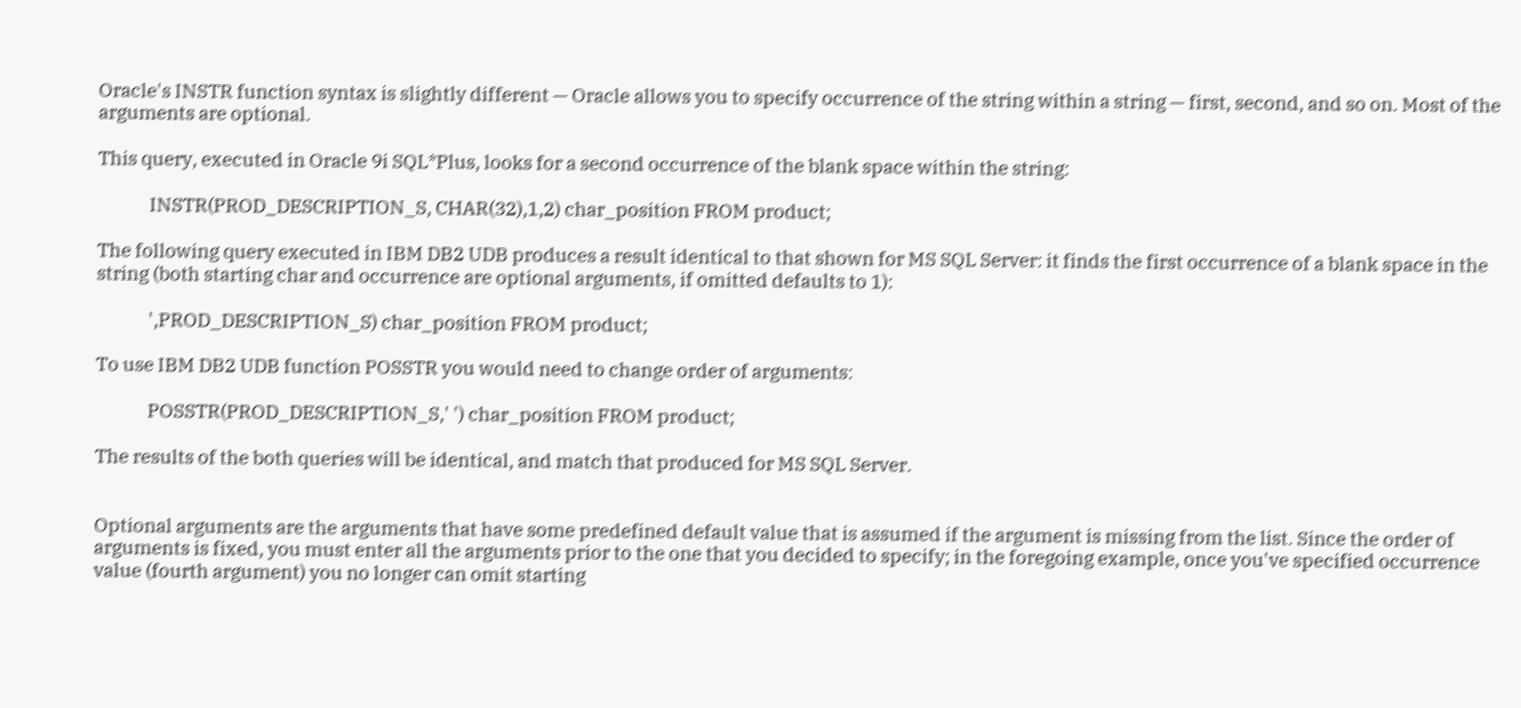Oracle's INSTR function syntax is slightly different — Oracle allows you to specify occurrence of the string within a string — first, second, and so on. Most of the arguments are optional.

This query, executed in Oracle 9i SQL*Plus, looks for a second occurrence of the blank space within the string:

             INSTR(PROD_DESCRIPTION_S, CHAR(32),1,2) char_position FROM product;

The following query executed in IBM DB2 UDB produces a result identical to that shown for MS SQL Server: it finds the first occurrence of a blank space in the string (both starting char and occurrence are optional arguments, if omitted defaults to 1):

             ',PROD_DESCRIPTION_S) char_position FROM product;

To use IBM DB2 UDB function POSSTR you would need to change order of arguments:

             POSSTR(PROD_DESCRIPTION_S,' ') char_position FROM product;

The results of the both queries will be identical, and match that produced for MS SQL Server.


Optional arguments are the arguments that have some predefined default value that is assumed if the argument is missing from the list. Since the order of arguments is fixed, you must enter all the arguments prior to the one that you decided to specify; in the foregoing example, once you've specified occurrence value (fourth argument) you no longer can omit starting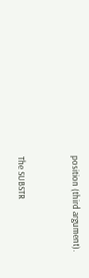position (third argument).


The SUBSTR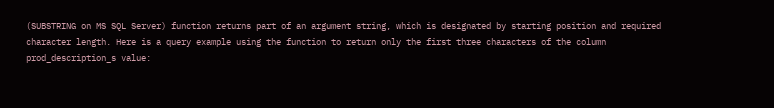(SUBSTRING on MS SQL Server) function returns part of an argument string, which is designated by starting position and required character length. Here is a query example using the function to return only the first three characters of the column prod_description_s value: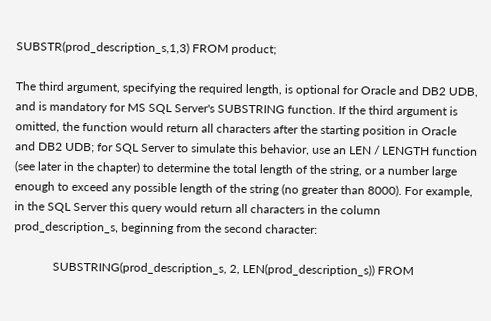SUBSTR(prod_description_s,1,3) FROM product;

The third argument, specifying the required length, is optional for Oracle and DB2 UDB, and is mandatory for MS SQL Server's SUBSTRING function. If the third argument is omitted, the function would return all characters after the starting position in Oracle and DB2 UDB; for SQL Server to simulate this behavior, use an LEN / LENGTH function (see later in the chapter) to determine the total length of the string, or a number large enough to exceed any possible length of the string (no greater than 8000). For example, in the SQL Server this query would return all characters in the column prod_description_s, beginning from the second character:

             SUBSTRING(prod_description_s, 2, LEN(prod_description_s)) FROM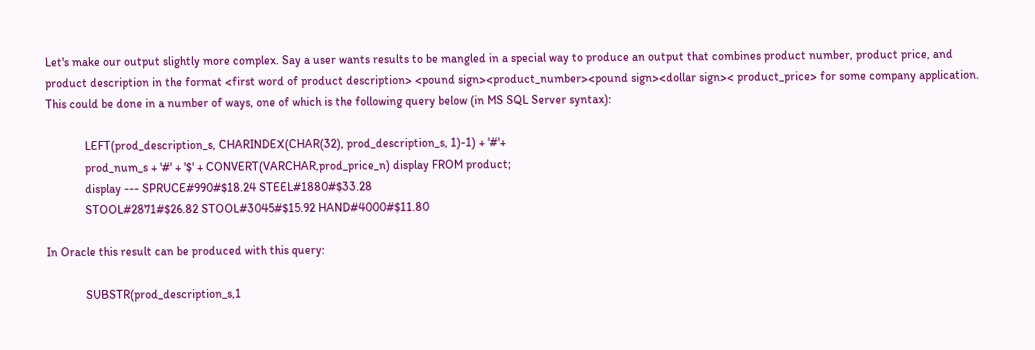Let's make our output slightly more complex. Say a user wants results to be mangled in a special way to produce an output that combines product number, product price, and product description in the format <first word of product description> <pound sign><product_number><pound sign><dollar sign>< product_price> for some company application. This could be done in a number of ways, one of which is the following query below (in MS SQL Server syntax):

             LEFT(prod_description_s, CHARINDEX(CHAR(32), prod_description_s, 1)-1) + '#'+
             prod_num_s + '#' + '$' + CONVERT(VARCHAR,prod_price_n) display FROM product;
             display --- SPRUCE#990#$18.24 STEEL#1880#$33.28
             STOOL#2871#$26.82 STOOL#3045#$15.92 HAND#4000#$11.80

In Oracle this result can be produced with this query:

             SUBSTR(prod_description_s,1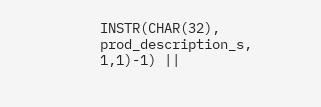INSTR(CHAR(32), prod_description_s, 1,1)-1) ||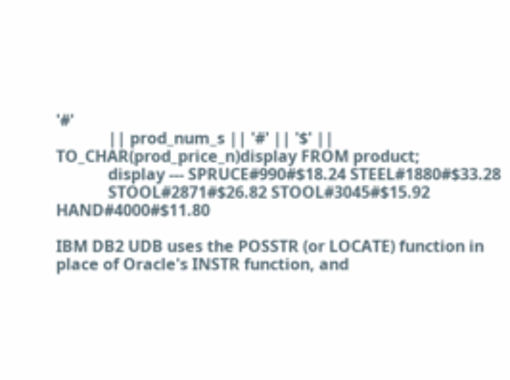'#'
             || prod_num_s || '#' || '$' || TO_CHAR(prod_price_n)display FROM product;
             display --- SPRUCE#990#$18.24 STEEL#1880#$33.28
             STOOL#2871#$26.82 STOOL#3045#$15.92 HAND#4000#$11.80

IBM DB2 UDB uses the POSSTR (or LOCATE) function in place of Oracle's INSTR function, and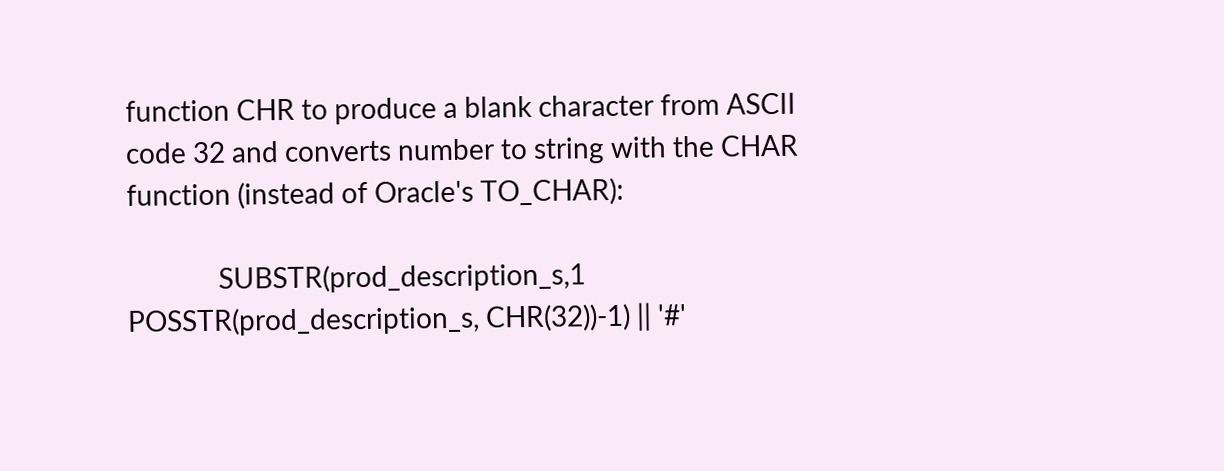function CHR to produce a blank character from ASCII code 32 and converts number to string with the CHAR function (instead of Oracle's TO_CHAR):

             SUBSTR(prod_description_s,1 POSSTR(prod_description_s, CHR(32))-1) || '#'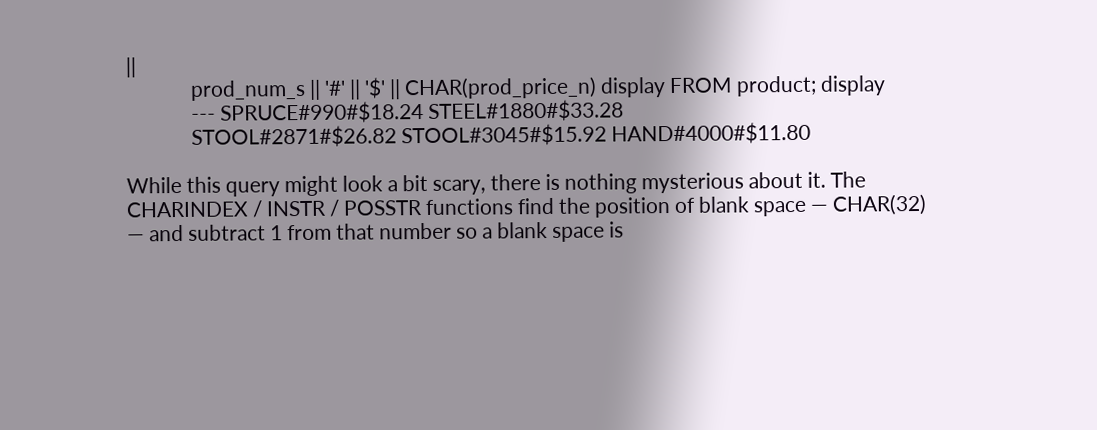||
             prod_num_s || '#' || '$' || CHAR(prod_price_n) display FROM product; display
             --- SPRUCE#990#$18.24 STEEL#1880#$33.28
             STOOL#2871#$26.82 STOOL#3045#$15.92 HAND#4000#$11.80

While this query might look a bit scary, there is nothing mysterious about it. The CHARINDEX / INSTR / POSSTR functions find the position of blank space — CHAR(32) — and subtract 1 from that number so a blank space is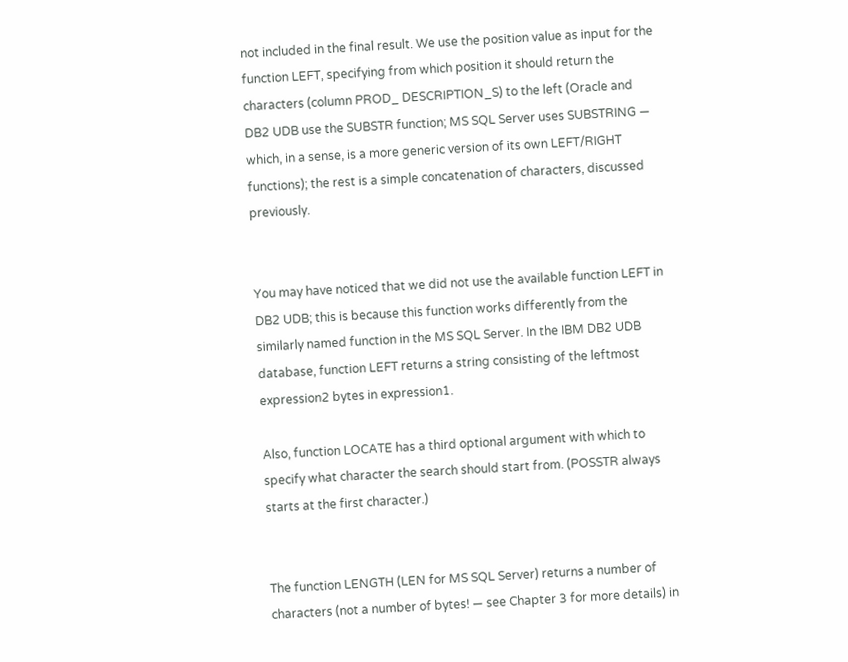not included in the final result. We use the position value as input for the function LEFT, specifying from which position it should return the characters (column PROD_ DESCRIPTION_S) to the left (Oracle and DB2 UDB use the SUBSTR function; MS SQL Server uses SUBSTRING — which, in a sense, is a more generic version of its own LEFT/RIGHT functions); the rest is a simple concatenation of characters, discussed previously.


You may have noticed that we did not use the available function LEFT in DB2 UDB; this is because this function works differently from the similarly named function in the MS SQL Server. In the IBM DB2 UDB database, function LEFT returns a string consisting of the leftmost expression2 bytes in expression1.

Also, function LOCATE has a third optional argument with which to specify what character the search should start from. (POSSTR always starts at the first character.)


The function LENGTH (LEN for MS SQL Server) returns a number of characters (not a number of bytes! — see Chapter 3 for more details) in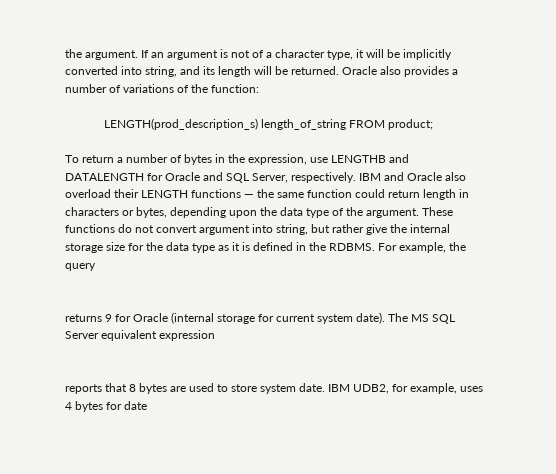the argument. If an argument is not of a character type, it will be implicitly converted into string, and its length will be returned. Oracle also provides a number of variations of the function:

             LENGTH(prod_description_s) length_of_string FROM product;

To return a number of bytes in the expression, use LENGTHB and DATALENGTH for Oracle and SQL Server, respectively. IBM and Oracle also overload their LENGTH functions — the same function could return length in characters or bytes, depending upon the data type of the argument. These functions do not convert argument into string, but rather give the internal storage size for the data type as it is defined in the RDBMS. For example, the query


returns 9 for Oracle (internal storage for current system date). The MS SQL Server equivalent expression


reports that 8 bytes are used to store system date. IBM UDB2, for example, uses 4 bytes for date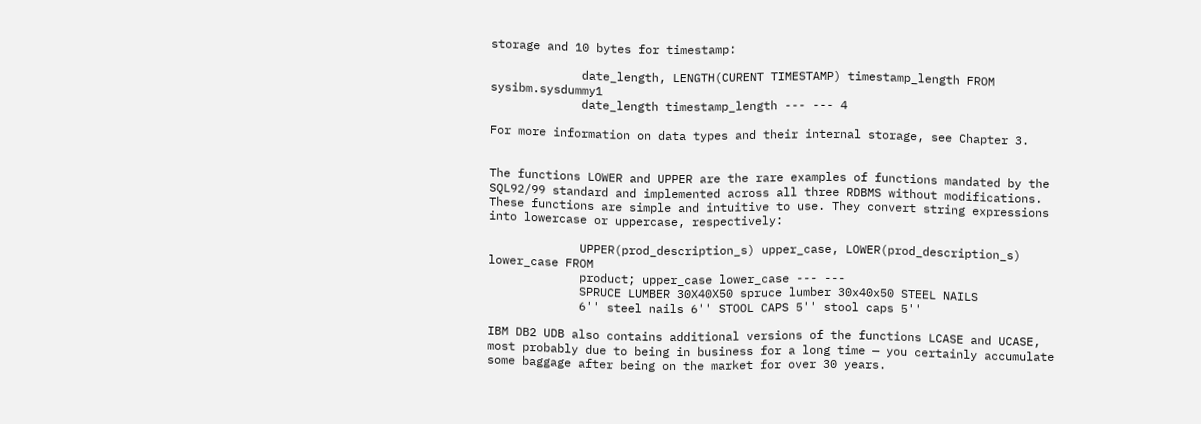storage and 10 bytes for timestamp:

             date_length, LENGTH(CURENT TIMESTAMP) timestamp_length FROM sysibm.sysdummy1
             date_length timestamp_length --- --- 4

For more information on data types and their internal storage, see Chapter 3.


The functions LOWER and UPPER are the rare examples of functions mandated by the SQL92/99 standard and implemented across all three RDBMS without modifications. These functions are simple and intuitive to use. They convert string expressions into lowercase or uppercase, respectively:

             UPPER(prod_description_s) upper_case, LOWER(prod_description_s) lower_case FROM
             product; upper_case lower_case --- ---
             SPRUCE LUMBER 30X40X50 spruce lumber 30x40x50 STEEL NAILS
             6'' steel nails 6'' STOOL CAPS 5'' stool caps 5''

IBM DB2 UDB also contains additional versions of the functions LCASE and UCASE, most probably due to being in business for a long time — you certainly accumulate some baggage after being on the market for over 30 years.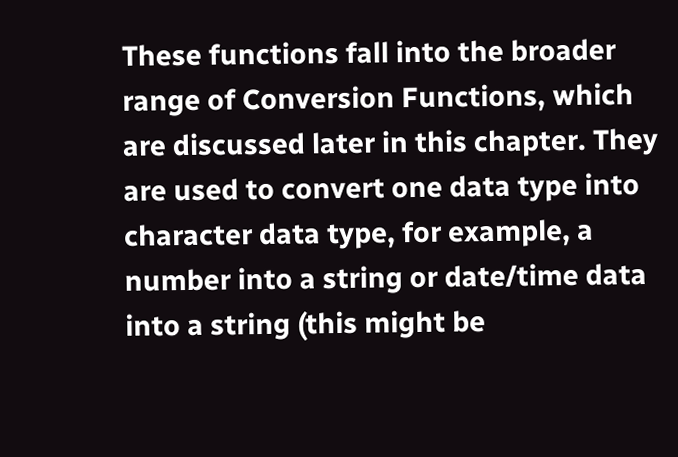These functions fall into the broader range of Conversion Functions, which are discussed later in this chapter. They are used to convert one data type into character data type, for example, a number into a string or date/time data into a string (this might be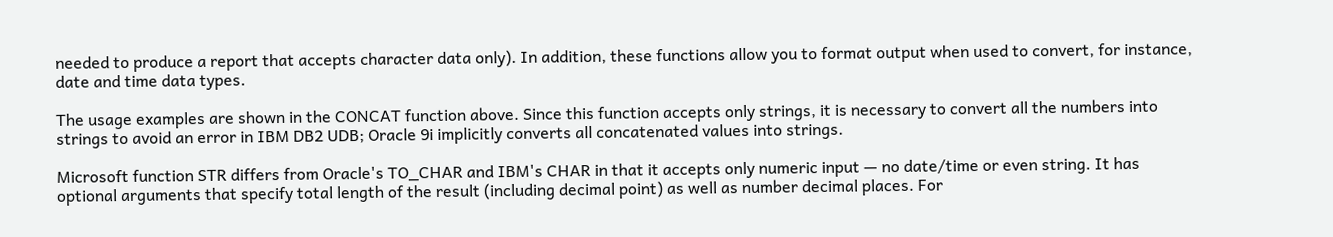needed to produce a report that accepts character data only). In addition, these functions allow you to format output when used to convert, for instance, date and time data types.

The usage examples are shown in the CONCAT function above. Since this function accepts only strings, it is necessary to convert all the numbers into strings to avoid an error in IBM DB2 UDB; Oracle 9i implicitly converts all concatenated values into strings.

Microsoft function STR differs from Oracle's TO_CHAR and IBM's CHAR in that it accepts only numeric input — no date/time or even string. It has optional arguments that specify total length of the result (including decimal point) as well as number decimal places. For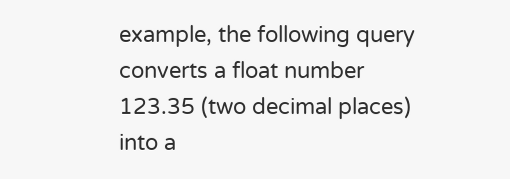example, the following query converts a float number 123.35 (two decimal places) into a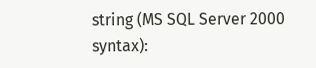string (MS SQL Server 2000 syntax):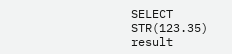SELECT STR(123.35) result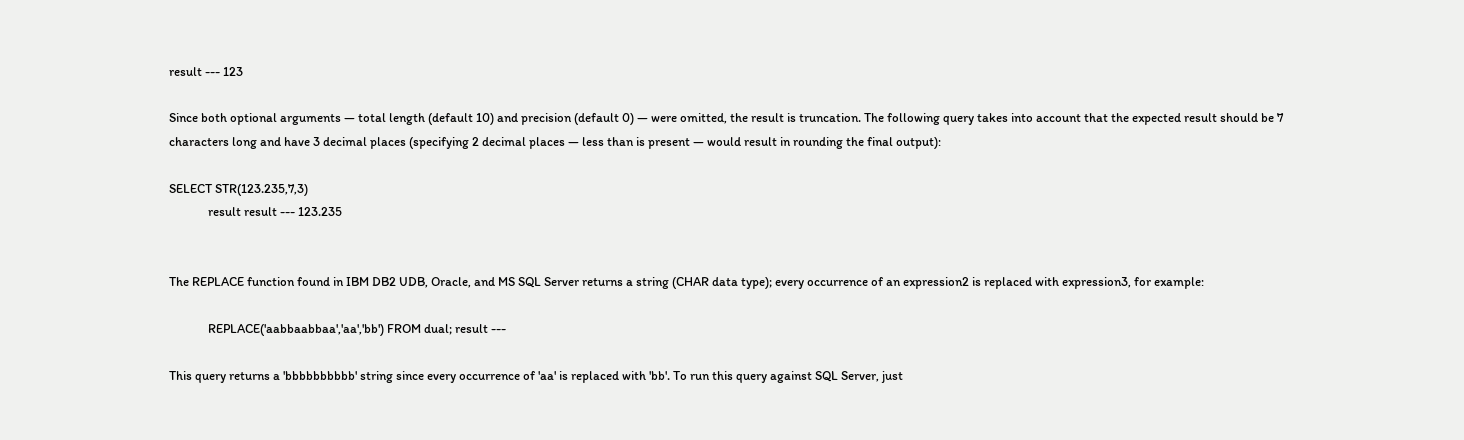result --- 123

Since both optional arguments — total length (default 10) and precision (default 0) — were omitted, the result is truncation. The following query takes into account that the expected result should be 7 characters long and have 3 decimal places (specifying 2 decimal places — less than is present — would result in rounding the final output):

SELECT STR(123.235,7,3)
             result result --- 123.235


The REPLACE function found in IBM DB2 UDB, Oracle, and MS SQL Server returns a string (CHAR data type); every occurrence of an expression2 is replaced with expression3, for example:

             REPLACE('aabbaabbaa','aa','bb') FROM dual; result ---

This query returns a 'bbbbbbbbbb' string since every occurrence of 'aa' is replaced with 'bb'. To run this query against SQL Server, just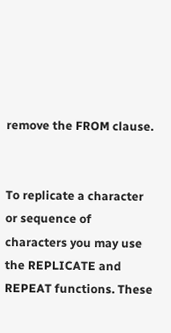remove the FROM clause.


To replicate a character or sequence of characters you may use the REPLICATE and REPEAT functions. These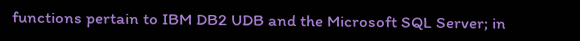functions pertain to IBM DB2 UDB and the Microsoft SQL Server; in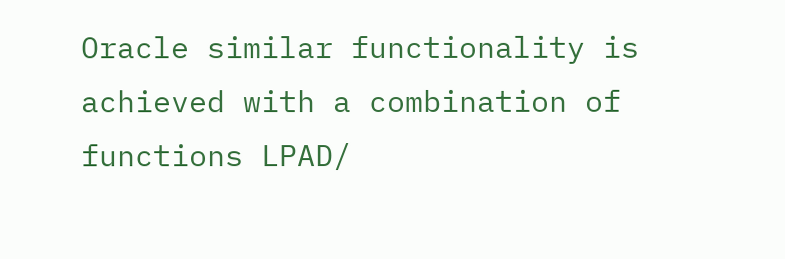Oracle similar functionality is achieved with a combination of functions LPAD/